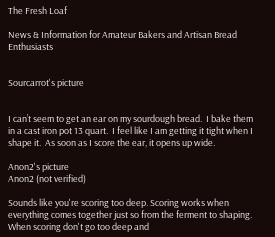The Fresh Loaf

News & Information for Amateur Bakers and Artisan Bread Enthusiasts


Sourcarrot's picture


I can’t seem to get an ear on my sourdough bread.  I bake them in a cast iron pot 13 quart.  I feel like I am getting it tight when I shape it.  As soon as I score the ear, it opens up wide.

Anon2's picture
Anon2 (not verified)

Sounds like you're scoring too deep. Scoring works when everything comes together just so from the ferment to shaping. When scoring don't go too deep and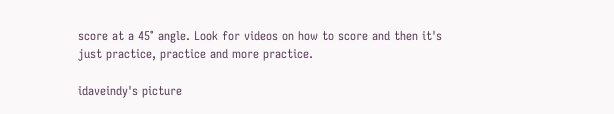score at a 45° angle. Look for videos on how to score and then it's just practice, practice and more practice.

idaveindy's picture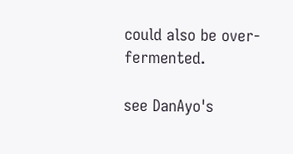could also be over-fermented.

see DanAyo's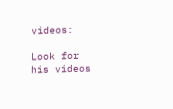videos:

Look for his videos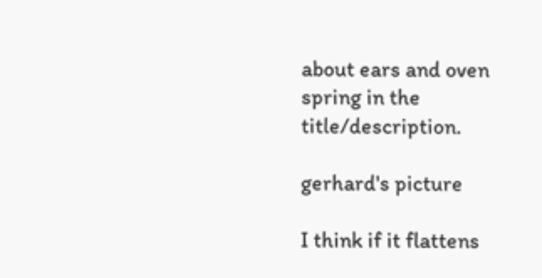about ears and oven spring in the title/description.

gerhard's picture

I think if it flattens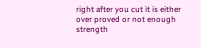right after you cut it is either over proved or not enough strength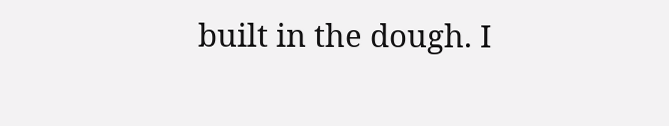built in the dough. I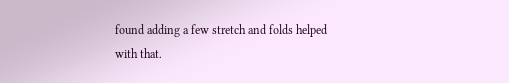found adding a few stretch and folds helped with that.